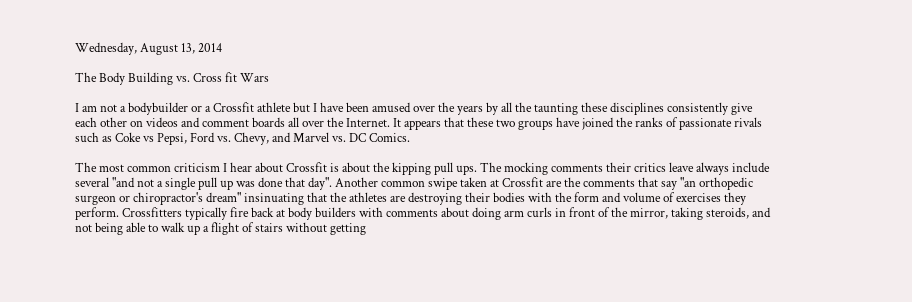Wednesday, August 13, 2014

The Body Building vs. Cross fit Wars

I am not a bodybuilder or a Crossfit athlete but I have been amused over the years by all the taunting these disciplines consistently give each other on videos and comment boards all over the Internet. It appears that these two groups have joined the ranks of passionate rivals such as Coke vs Pepsi, Ford vs. Chevy, and Marvel vs. DC Comics.

The most common criticism I hear about Crossfit is about the kipping pull ups. The mocking comments their critics leave always include several "and not a single pull up was done that day". Another common swipe taken at Crossfit are the comments that say "an orthopedic surgeon or chiropractor's dream" insinuating that the athletes are destroying their bodies with the form and volume of exercises they perform. Crossfitters typically fire back at body builders with comments about doing arm curls in front of the mirror, taking steroids, and not being able to walk up a flight of stairs without getting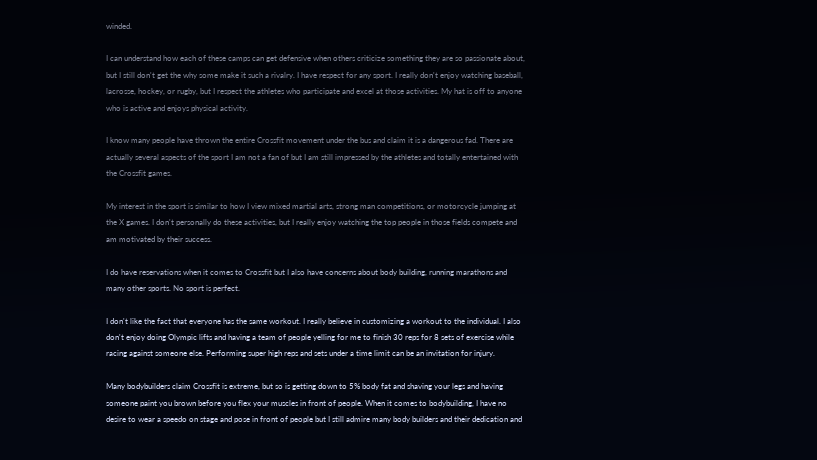winded.

I can understand how each of these camps can get defensive when others criticize something they are so passionate about, but I still don't get the why some make it such a rivalry. I have respect for any sport. I really don't enjoy watching baseball, lacrosse, hockey, or rugby, but I respect the athletes who participate and excel at those activities. My hat is off to anyone who is active and enjoys physical activity.

I know many people have thrown the entire Crossfit movement under the bus and claim it is a dangerous fad. There are actually several aspects of the sport I am not a fan of but I am still impressed by the athletes and totally entertained with the Crossfit games.

My interest in the sport is similar to how I view mixed martial arts, strong man competitions, or motorcycle jumping at the X games. I don't personally do these activities, but I really enjoy watching the top people in those fields compete and am motivated by their success.

I do have reservations when it comes to Crossfit but I also have concerns about body building, running marathons and many other sports. No sport is perfect.

I don't like the fact that everyone has the same workout. I really believe in customizing a workout to the individual. I also don't enjoy doing Olympic lifts and having a team of people yelling for me to finish 30 reps for 8 sets of exercise while racing against someone else. Performing super high reps and sets under a time limit can be an invitation for injury.

Many bodybuilders claim Crossfit is extreme, but so is getting down to 5% body fat and shaving your legs and having someone paint you brown before you flex your muscles in front of people. When it comes to bodybuilding, I have no desire to wear a speedo on stage and pose in front of people but I still admire many body builders and their dedication and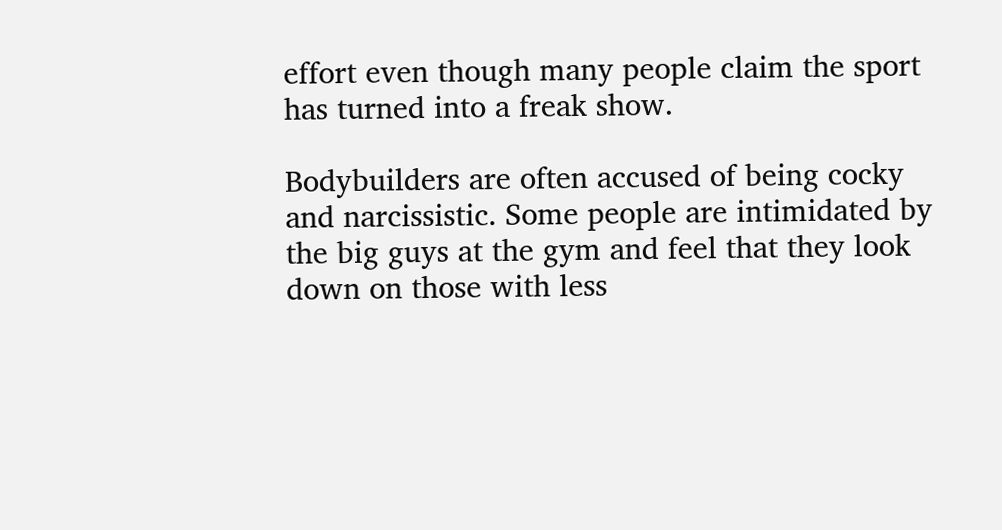effort even though many people claim the sport has turned into a freak show.

Bodybuilders are often accused of being cocky and narcissistic. Some people are intimidated by the big guys at the gym and feel that they look down on those with less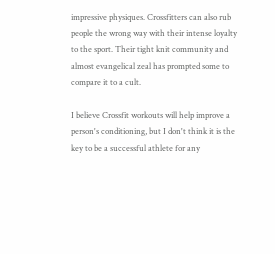impressive physiques. Crossfitters can also rub people the wrong way with their intense loyalty to the sport. Their tight knit community and almost evangelical zeal has prompted some to compare it to a cult.

I believe Crossfit workouts will help improve a person's conditioning, but I don't think it is the key to be a successful athlete for any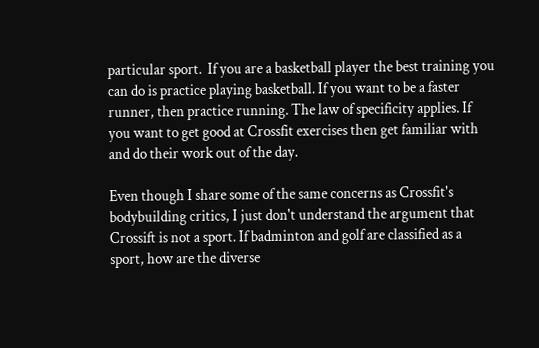particular sport.  If you are a basketball player the best training you can do is practice playing basketball. If you want to be a faster runner, then practice running. The law of specificity applies. If you want to get good at Crossfit exercises then get familiar with and do their work out of the day.

Even though I share some of the same concerns as Crossfit's bodybuilding critics, I just don't understand the argument that Crossift is not a sport. If badminton and golf are classified as a sport, how are the diverse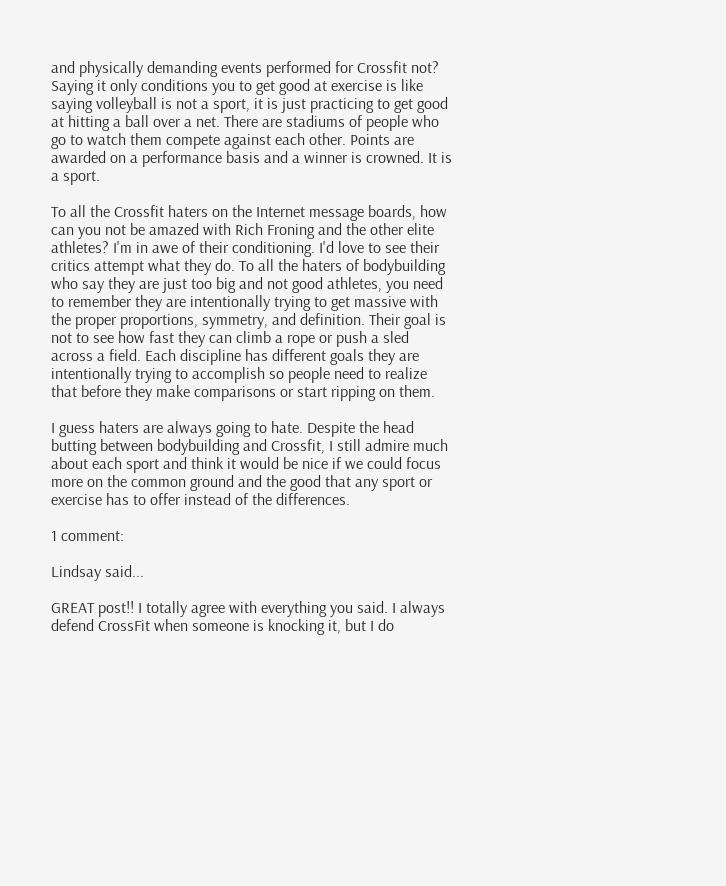and physically demanding events performed for Crossfit not? Saying it only conditions you to get good at exercise is like saying volleyball is not a sport, it is just practicing to get good at hitting a ball over a net. There are stadiums of people who go to watch them compete against each other. Points are awarded on a performance basis and a winner is crowned. It is a sport.

To all the Crossfit haters on the Internet message boards, how can you not be amazed with Rich Froning and the other elite athletes? I'm in awe of their conditioning. I'd love to see their critics attempt what they do. To all the haters of bodybuilding who say they are just too big and not good athletes, you need to remember they are intentionally trying to get massive with the proper proportions, symmetry, and definition. Their goal is not to see how fast they can climb a rope or push a sled across a field. Each discipline has different goals they are intentionally trying to accomplish so people need to realize that before they make comparisons or start ripping on them.

I guess haters are always going to hate. Despite the head butting between bodybuilding and Crossfit, I still admire much about each sport and think it would be nice if we could focus more on the common ground and the good that any sport or exercise has to offer instead of the differences.

1 comment:

Lindsay said...

GREAT post!! I totally agree with everything you said. I always defend CrossFit when someone is knocking it, but I do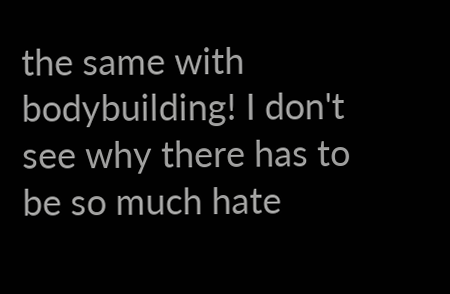the same with bodybuilding! I don't see why there has to be so much hate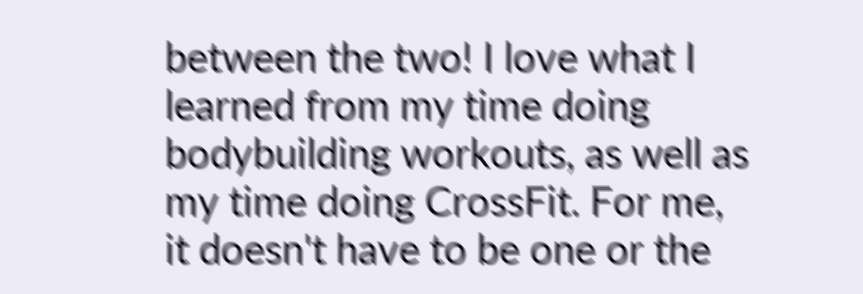between the two! I love what I learned from my time doing bodybuilding workouts, as well as my time doing CrossFit. For me, it doesn't have to be one or the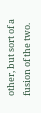other, but sort of a fusion of the two.